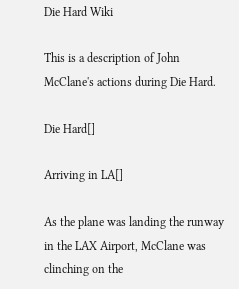Die Hard Wiki

This is a description of John McClane's actions during Die Hard.

Die Hard[]

Arriving in LA[]

As the plane was landing the runway in the LAX Airport, McClane was clinching on the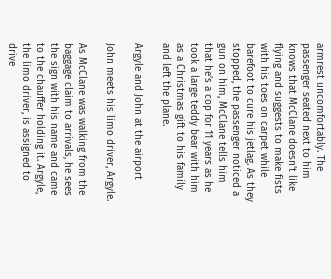armrest uncomfortably. The passenger seated next to him knows that McClane doesn't like flying and suggests to make fists with his toes on carpet while barefoot to cure his jetlag. As they stopped, the passenger noticed a gun on him, McClane tells him that he's a cop for 11 years as he took a large teddy bear with him as a Christmas gift to his family and left the plane.

Argyle and John at the airport

John meets his limo driver, Argyle.

As McClane was walking from the baggage claim to arrivals, he sees the sign with his name and came to the chauffer holding it. Argyle, the limo driver, is assigned to drive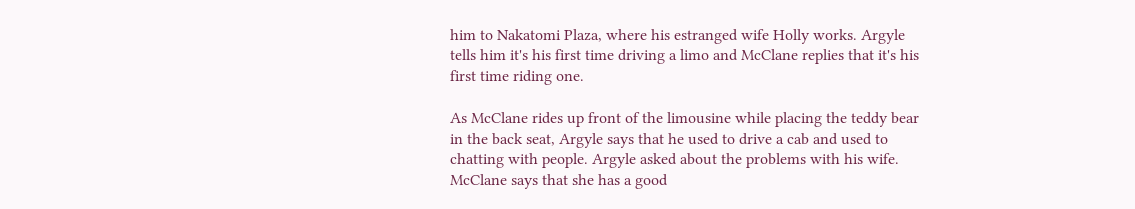him to Nakatomi Plaza, where his estranged wife Holly works. Argyle tells him it's his first time driving a limo and McClane replies that it's his first time riding one.

As McClane rides up front of the limousine while placing the teddy bear in the back seat, Argyle says that he used to drive a cab and used to chatting with people. Argyle asked about the problems with his wife. McClane says that she has a good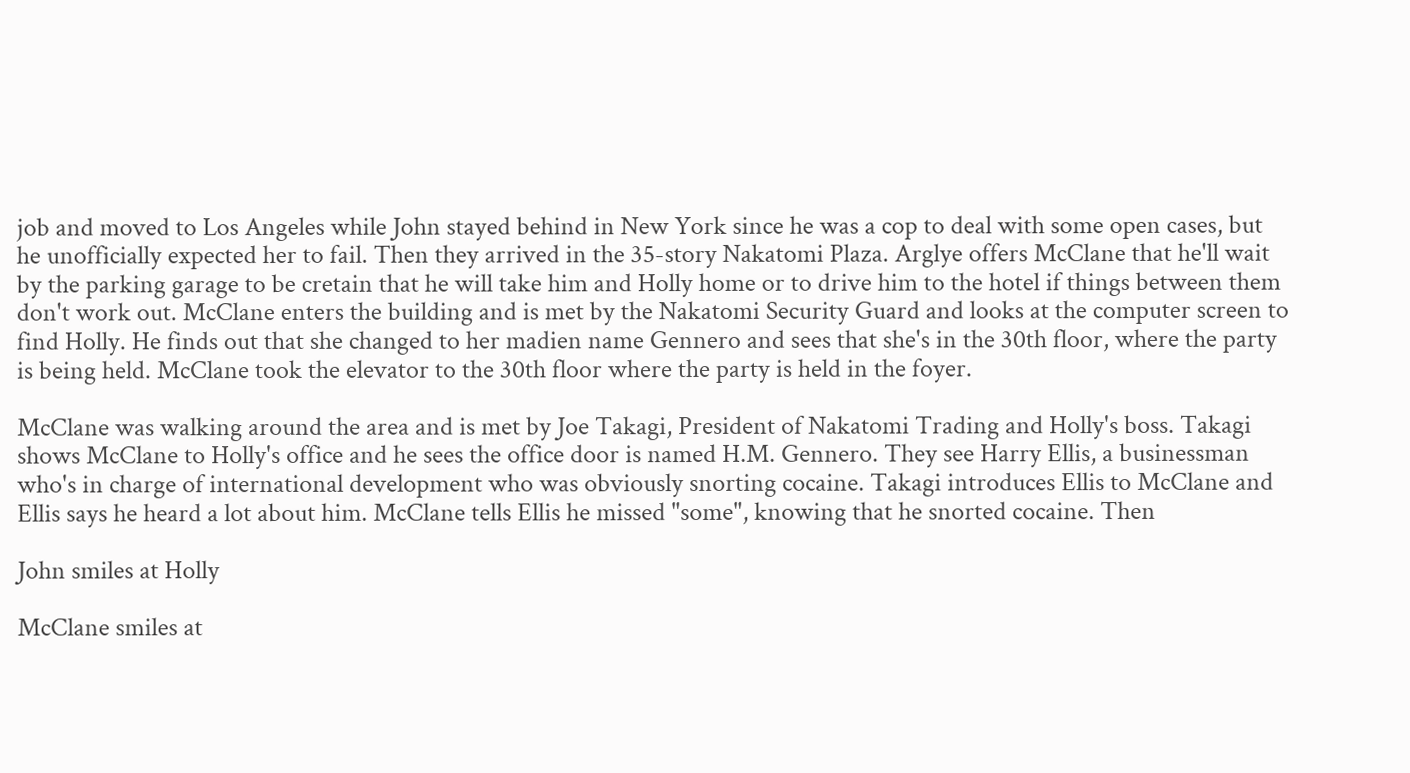job and moved to Los Angeles while John stayed behind in New York since he was a cop to deal with some open cases, but he unofficially expected her to fail. Then they arrived in the 35-story Nakatomi Plaza. Arglye offers McClane that he'll wait by the parking garage to be cretain that he will take him and Holly home or to drive him to the hotel if things between them don't work out. McClane enters the building and is met by the Nakatomi Security Guard and looks at the computer screen to find Holly. He finds out that she changed to her madien name Gennero and sees that she's in the 30th floor, where the party is being held. McClane took the elevator to the 30th floor where the party is held in the foyer.

McClane was walking around the area and is met by Joe Takagi, President of Nakatomi Trading and Holly's boss. Takagi shows McClane to Holly's office and he sees the office door is named H.M. Gennero. They see Harry Ellis, a businessman who's in charge of international development who was obviously snorting cocaine. Takagi introduces Ellis to McClane and Ellis says he heard a lot about him. McClane tells Ellis he missed "some", knowing that he snorted cocaine. Then

John smiles at Holly

McClane smiles at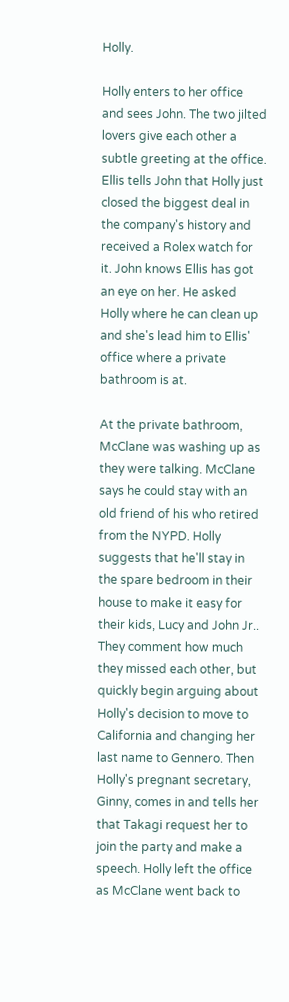Holly.

Holly enters to her office and sees John. The two jilted lovers give each other a subtle greeting at the office. Ellis tells John that Holly just closed the biggest deal in the company's history and received a Rolex watch for it. John knows Ellis has got an eye on her. He asked Holly where he can clean up and she's lead him to Ellis' office where a private bathroom is at.

At the private bathroom, McClane was washing up as they were talking. McClane says he could stay with an old friend of his who retired from the NYPD. Holly suggests that he'll stay in the spare bedroom in their house to make it easy for their kids, Lucy and John Jr.. They comment how much they missed each other, but quickly begin arguing about Holly's decision to move to California and changing her last name to Gennero. Then Holly's pregnant secretary, Ginny, comes in and tells her that Takagi request her to join the party and make a speech. Holly left the office as McClane went back to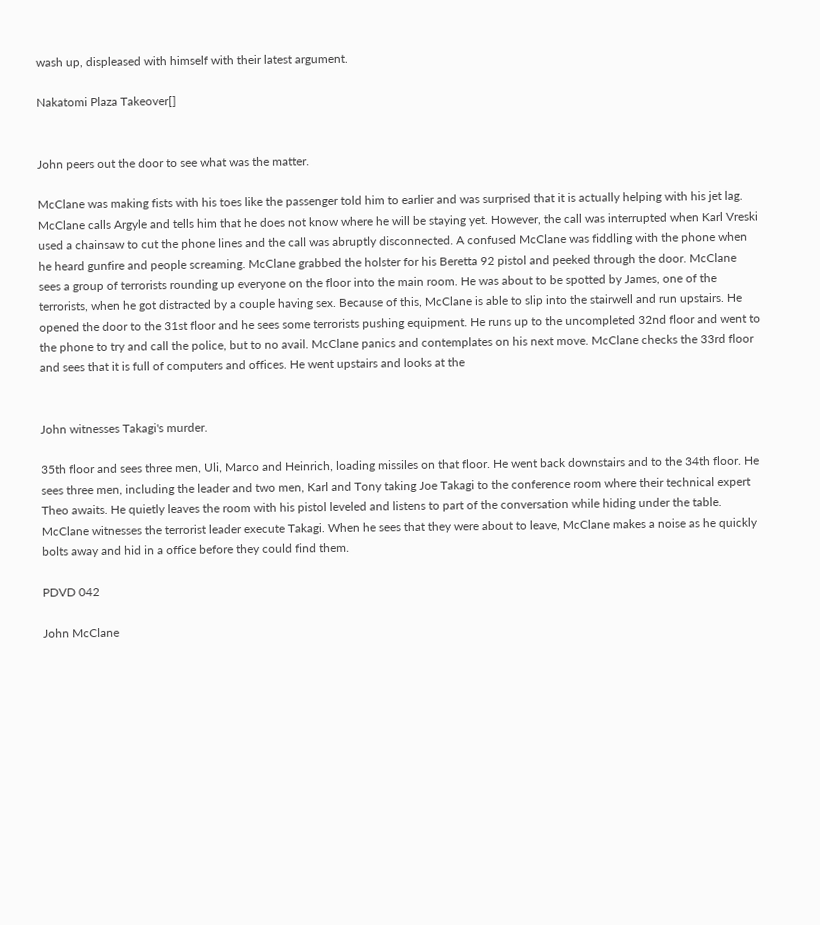wash up, displeased with himself with their latest argument.

Nakatomi Plaza Takeover[]


John peers out the door to see what was the matter.

McClane was making fists with his toes like the passenger told him to earlier and was surprised that it is actually helping with his jet lag. McClane calls Argyle and tells him that he does not know where he will be staying yet. However, the call was interrupted when Karl Vreski used a chainsaw to cut the phone lines and the call was abruptly disconnected. A confused McClane was fiddling with the phone when he heard gunfire and people screaming. McClane grabbed the holster for his Beretta 92 pistol and peeked through the door. McClane sees a group of terrorists rounding up everyone on the floor into the main room. He was about to be spotted by James, one of the terrorists, when he got distracted by a couple having sex. Because of this, McClane is able to slip into the stairwell and run upstairs. He opened the door to the 31st floor and he sees some terrorists pushing equipment. He runs up to the uncompleted 32nd floor and went to the phone to try and call the police, but to no avail. McClane panics and contemplates on his next move. McClane checks the 33rd floor and sees that it is full of computers and offices. He went upstairs and looks at the


John witnesses Takagi's murder.

35th floor and sees three men, Uli, Marco and Heinrich, loading missiles on that floor. He went back downstairs and to the 34th floor. He sees three men, including the leader and two men, Karl and Tony taking Joe Takagi to the conference room where their technical expert Theo awaits. He quietly leaves the room with his pistol leveled and listens to part of the conversation while hiding under the table. McClane witnesses the terrorist leader execute Takagi. When he sees that they were about to leave, McClane makes a noise as he quickly bolts away and hid in a office before they could find them.

PDVD 042

John McClane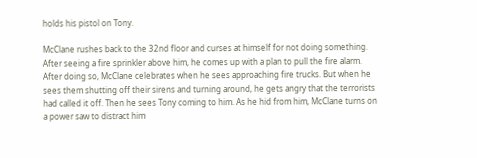holds his pistol on Tony.

McClane rushes back to the 32nd floor and curses at himself for not doing something. After seeing a fire sprinkler above him, he comes up with a plan to pull the fire alarm. After doing so, McClane celebrates when he sees approaching fire trucks. But when he sees them shutting off their sirens and turning around, he gets angry that the terrorists had called it off. Then he sees Tony coming to him. As he hid from him, McClane turns on a power saw to distract him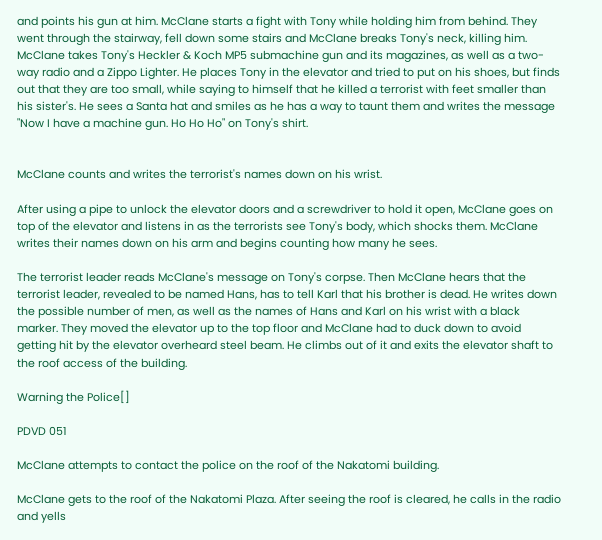and points his gun at him. McClane starts a fight with Tony while holding him from behind. They went through the stairway, fell down some stairs and McClane breaks Tony's neck, killing him. McClane takes Tony's Heckler & Koch MP5 submachine gun and its magazines, as well as a two-way radio and a Zippo Lighter. He places Tony in the elevator and tried to put on his shoes, but finds out that they are too small, while saying to himself that he killed a terrorist with feet smaller than his sister's. He sees a Santa hat and smiles as he has a way to taunt them and writes the message "Now I have a machine gun. Ho Ho Ho" on Tony's shirt.


McClane counts and writes the terrorist's names down on his wrist.

After using a pipe to unlock the elevator doors and a screwdriver to hold it open, McClane goes on top of the elevator and listens in as the terrorists see Tony's body, which shocks them. McClane writes their names down on his arm and begins counting how many he sees.

The terrorist leader reads McClane's message on Tony's corpse. Then McClane hears that the terrorist leader, revealed to be named Hans, has to tell Karl that his brother is dead. He writes down the possible number of men, as well as the names of Hans and Karl on his wrist with a black marker. They moved the elevator up to the top floor and McClane had to duck down to avoid getting hit by the elevator overheard steel beam. He climbs out of it and exits the elevator shaft to the roof access of the building.

Warning the Police[]

PDVD 051

McClane attempts to contact the police on the roof of the Nakatomi building.

McClane gets to the roof of the Nakatomi Plaza. After seeing the roof is cleared, he calls in the radio and yells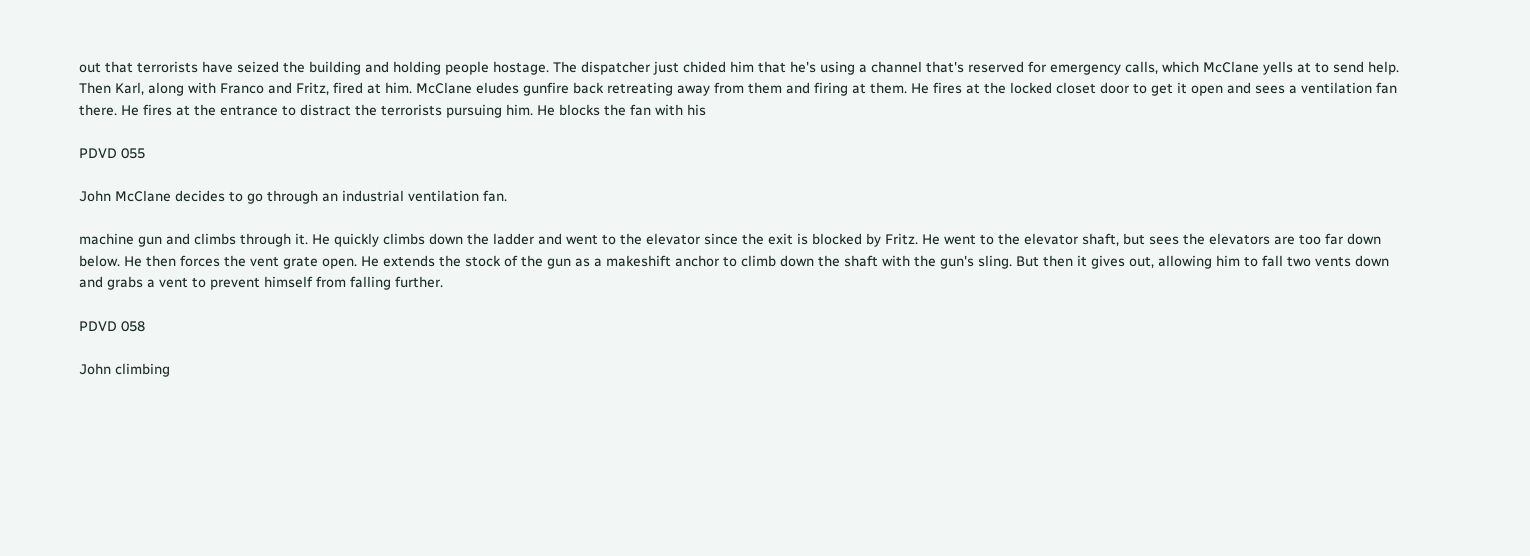out that terrorists have seized the building and holding people hostage. The dispatcher just chided him that he's using a channel that's reserved for emergency calls, which McClane yells at to send help. Then Karl, along with Franco and Fritz, fired at him. McClane eludes gunfire back retreating away from them and firing at them. He fires at the locked closet door to get it open and sees a ventilation fan there. He fires at the entrance to distract the terrorists pursuing him. He blocks the fan with his

PDVD 055

John McClane decides to go through an industrial ventilation fan.

machine gun and climbs through it. He quickly climbs down the ladder and went to the elevator since the exit is blocked by Fritz. He went to the elevator shaft, but sees the elevators are too far down below. He then forces the vent grate open. He extends the stock of the gun as a makeshift anchor to climb down the shaft with the gun's sling. But then it gives out, allowing him to fall two vents down and grabs a vent to prevent himself from falling further.

PDVD 058

John climbing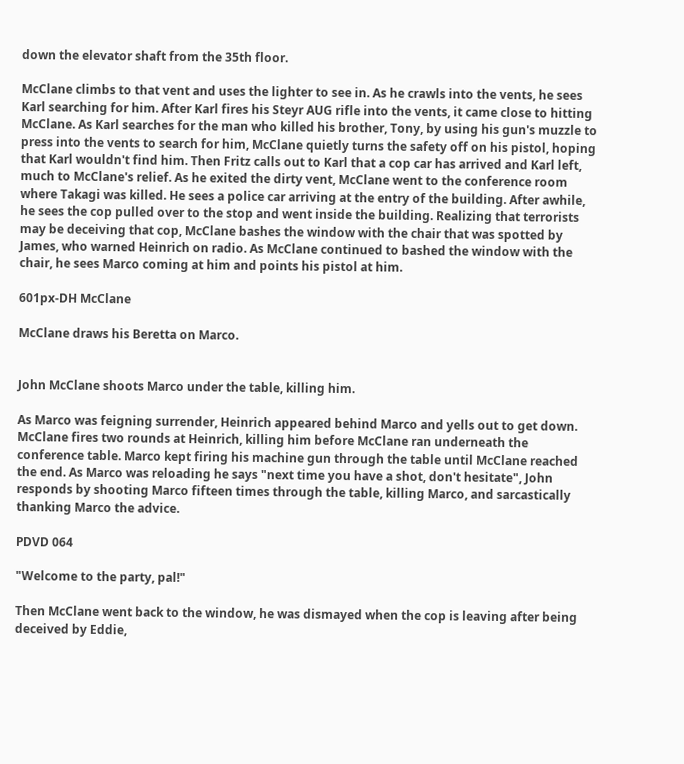down the elevator shaft from the 35th floor.

McClane climbs to that vent and uses the lighter to see in. As he crawls into the vents, he sees Karl searching for him. After Karl fires his Steyr AUG rifle into the vents, it came close to hitting McClane. As Karl searches for the man who killed his brother, Tony, by using his gun's muzzle to press into the vents to search for him, McClane quietly turns the safety off on his pistol, hoping that Karl wouldn't find him. Then Fritz calls out to Karl that a cop car has arrived and Karl left, much to McClane's relief. As he exited the dirty vent, McClane went to the conference room where Takagi was killed. He sees a police car arriving at the entry of the building. After awhile, he sees the cop pulled over to the stop and went inside the building. Realizing that terrorists may be deceiving that cop, McClane bashes the window with the chair that was spotted by James, who warned Heinrich on radio. As McClane continued to bashed the window with the chair, he sees Marco coming at him and points his pistol at him.

601px-DH McClane

McClane draws his Beretta on Marco.


John McClane shoots Marco under the table, killing him.

As Marco was feigning surrender, Heinrich appeared behind Marco and yells out to get down. McClane fires two rounds at Heinrich, killing him before McClane ran underneath the conference table. Marco kept firing his machine gun through the table until McClane reached the end. As Marco was reloading he says "next time you have a shot, don't hesitate", John responds by shooting Marco fifteen times through the table, killing Marco, and sarcastically thanking Marco the advice.

PDVD 064

"Welcome to the party, pal!"

Then McClane went back to the window, he was dismayed when the cop is leaving after being deceived by Eddie,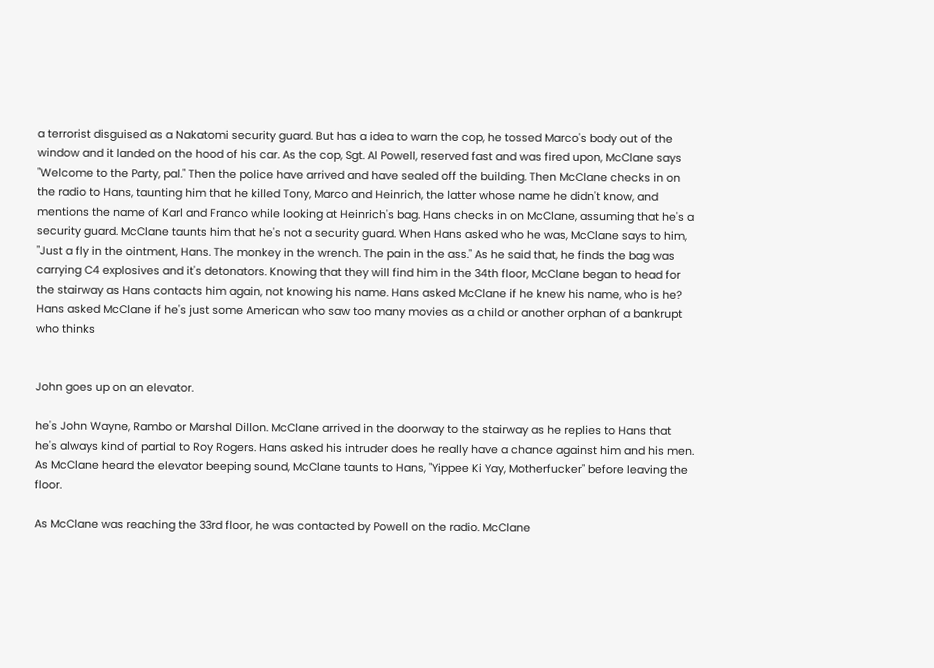a terrorist disguised as a Nakatomi security guard. But has a idea to warn the cop, he tossed Marco's body out of the window and it landed on the hood of his car. As the cop, Sgt. Al Powell, reserved fast and was fired upon, McClane says "Welcome to the Party, pal." Then the police have arrived and have sealed off the building. Then McClane checks in on the radio to Hans, taunting him that he killed Tony, Marco and Heinrich, the latter whose name he didn't know, and mentions the name of Karl and Franco while looking at Heinrich's bag. Hans checks in on McClane, assuming that he's a security guard. McClane taunts him that he's not a security guard. When Hans asked who he was, McClane says to him, "Just a fly in the ointment, Hans. The monkey in the wrench. The pain in the ass." As he said that, he finds the bag was carrying C4 explosives and it's detonators. Knowing that they will find him in the 34th floor, McClane began to head for the stairway as Hans contacts him again, not knowing his name. Hans asked McClane if he knew his name, who is he? Hans asked McClane if he's just some American who saw too many movies as a child or another orphan of a bankrupt who thinks


John goes up on an elevator.

he's John Wayne, Rambo or Marshal Dillon. McClane arrived in the doorway to the stairway as he replies to Hans that he's always kind of partial to Roy Rogers. Hans asked his intruder does he really have a chance against him and his men. As McClane heard the elevator beeping sound, McClane taunts to Hans, "Yippee Ki Yay, Motherfucker" before leaving the floor.

As McClane was reaching the 33rd floor, he was contacted by Powell on the radio. McClane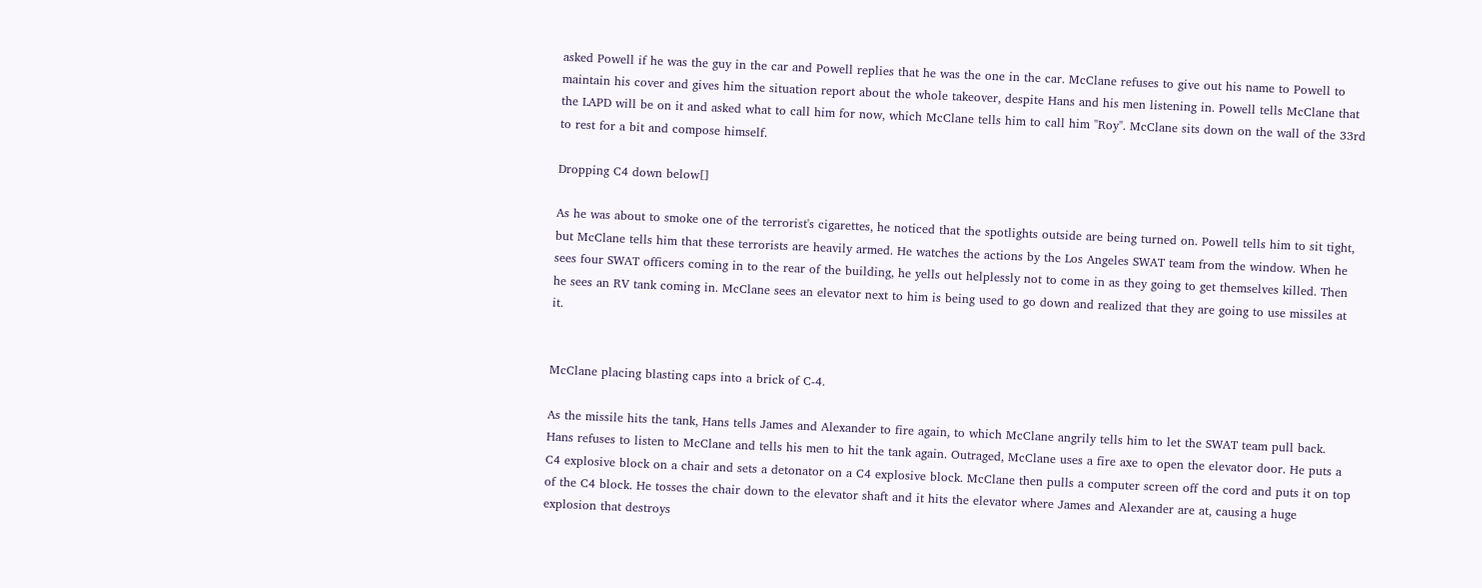asked Powell if he was the guy in the car and Powell replies that he was the one in the car. McClane refuses to give out his name to Powell to maintain his cover and gives him the situation report about the whole takeover, despite Hans and his men listening in. Powell tells McClane that the LAPD will be on it and asked what to call him for now, which McClane tells him to call him "Roy". McClane sits down on the wall of the 33rd to rest for a bit and compose himself.

Dropping C4 down below[]

As he was about to smoke one of the terrorist's cigarettes, he noticed that the spotlights outside are being turned on. Powell tells him to sit tight, but McClane tells him that these terrorists are heavily armed. He watches the actions by the Los Angeles SWAT team from the window. When he sees four SWAT officers coming in to the rear of the building, he yells out helplessly not to come in as they going to get themselves killed. Then he sees an RV tank coming in. McClane sees an elevator next to him is being used to go down and realized that they are going to use missiles at it.


McClane placing blasting caps into a brick of C-4.

As the missile hits the tank, Hans tells James and Alexander to fire again, to which McClane angrily tells him to let the SWAT team pull back. Hans refuses to listen to McClane and tells his men to hit the tank again. Outraged, McClane uses a fire axe to open the elevator door. He puts a C4 explosive block on a chair and sets a detonator on a C4 explosive block. McClane then pulls a computer screen off the cord and puts it on top of the C4 block. He tosses the chair down to the elevator shaft and it hits the elevator where James and Alexander are at, causing a huge explosion that destroys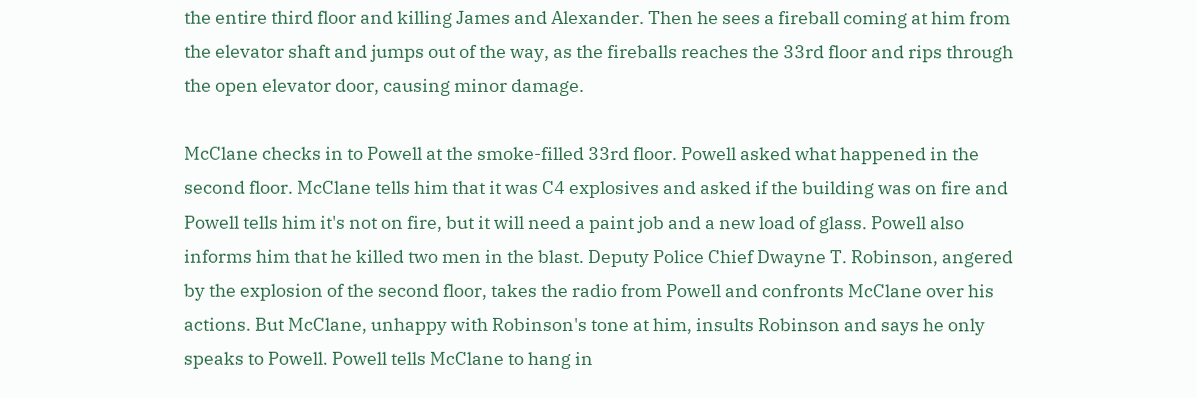the entire third floor and killing James and Alexander. Then he sees a fireball coming at him from the elevator shaft and jumps out of the way, as the fireballs reaches the 33rd floor and rips through the open elevator door, causing minor damage.

McClane checks in to Powell at the smoke-filled 33rd floor. Powell asked what happened in the second floor. McClane tells him that it was C4 explosives and asked if the building was on fire and Powell tells him it's not on fire, but it will need a paint job and a new load of glass. Powell also informs him that he killed two men in the blast. Deputy Police Chief Dwayne T. Robinson, angered by the explosion of the second floor, takes the radio from Powell and confronts McClane over his actions. But McClane, unhappy with Robinson's tone at him, insults Robinson and says he only speaks to Powell. Powell tells McClane to hang in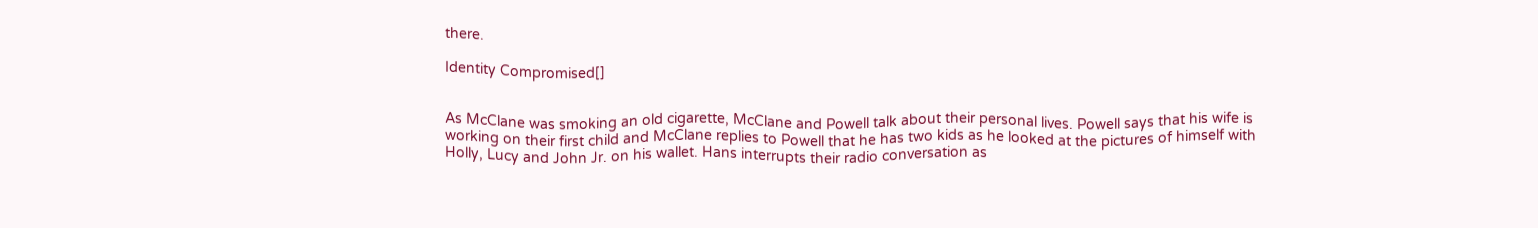there.

Identity Compromised[]


As McClane was smoking an old cigarette, McClane and Powell talk about their personal lives. Powell says that his wife is working on their first child and McClane replies to Powell that he has two kids as he looked at the pictures of himself with Holly, Lucy and John Jr. on his wallet. Hans interrupts their radio conversation as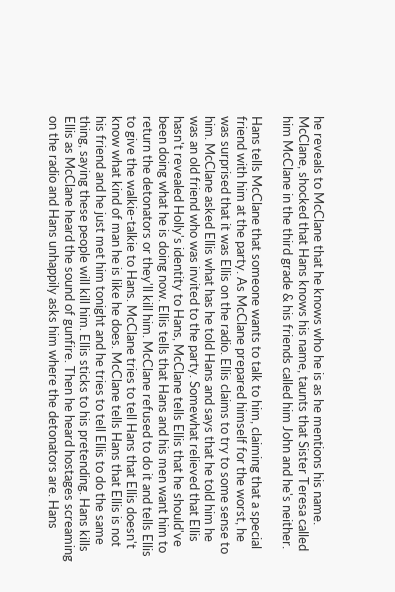he reveals to McClane that he knows who he is as he mentions his name. McClane, shocked that Hans knows his name, taunts that Sister Teresa called him McClane in the third grade & his friends called him John and he's neither.

Hans tells McClane that someone wants to talk to him, claiming that a special friend with him at the party. As McClane prepared himself for the worst, he was surprised that it was Ellis on the radio. Ellis claims to try to some sense to him. McClane asked Ellis what has he told Hans and says that he told him he was an old friend who was invited to the party. Somewhat relieved that Ellis hasn't revealed Holly's identity to Hans, McClane tells Ellis that he should've been doing what he is doing now. Ellis tells that Hans and his men want him to return the detonators or they'll kill him. McClane refused to do it and tells Ellis to give the walkie-talkie to Hans. McClane tries to tell Hans that Ellis doesn't know what kind of man he is like he does. McClane tells Hans that Ellis is not his friend and he just met him tonight and he tries to tell Ellis to do the same thing, saying these people will kill him. Ellis sticks to his pretending. Hans kills Ellis as McClane heard the sound of gunfire. Then he heard hostages screaming on the radio and Hans unhappily asks him where the detonators are. Hans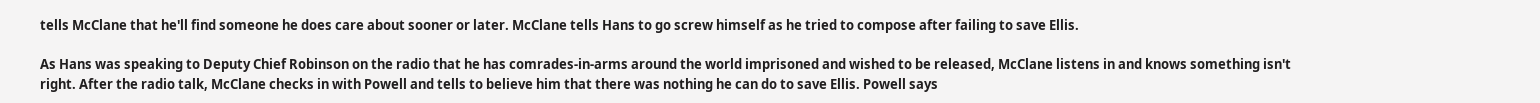tells McClane that he'll find someone he does care about sooner or later. McClane tells Hans to go screw himself as he tried to compose after failing to save Ellis.

As Hans was speaking to Deputy Chief Robinson on the radio that he has comrades-in-arms around the world imprisoned and wished to be released, McClane listens in and knows something isn't right. After the radio talk, McClane checks in with Powell and tells to believe him that there was nothing he can do to save Ellis. Powell says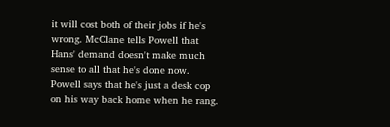it will cost both of their jobs if he's wrong. McClane tells Powell that Hans' demand doesn't make much sense to all that he's done now. Powell says that he's just a desk cop on his way back home when he rang.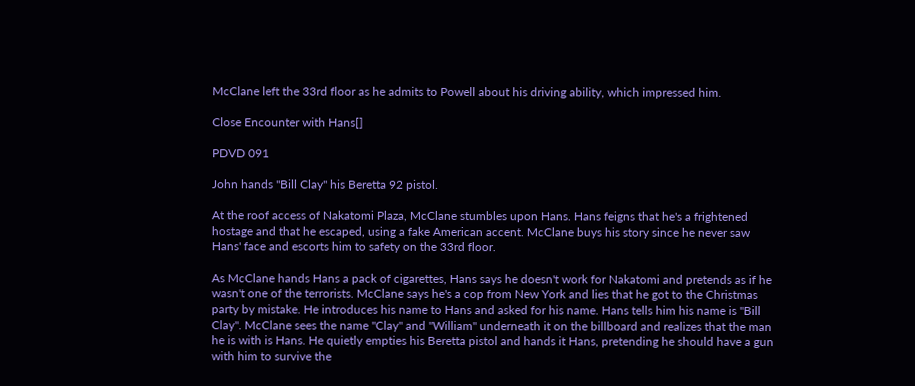McClane left the 33rd floor as he admits to Powell about his driving ability, which impressed him.

Close Encounter with Hans[]

PDVD 091

John hands "Bill Clay" his Beretta 92 pistol.

At the roof access of Nakatomi Plaza, McClane stumbles upon Hans. Hans feigns that he's a frightened hostage and that he escaped, using a fake American accent. McClane buys his story since he never saw Hans' face and escorts him to safety on the 33rd floor.

As McClane hands Hans a pack of cigarettes, Hans says he doesn't work for Nakatomi and pretends as if he wasn't one of the terrorists. McClane says he's a cop from New York and lies that he got to the Christmas party by mistake. He introduces his name to Hans and asked for his name. Hans tells him his name is "Bill Clay". McClane sees the name "Clay" and "William" underneath it on the billboard and realizes that the man he is with is Hans. He quietly empties his Beretta pistol and hands it Hans, pretending he should have a gun with him to survive the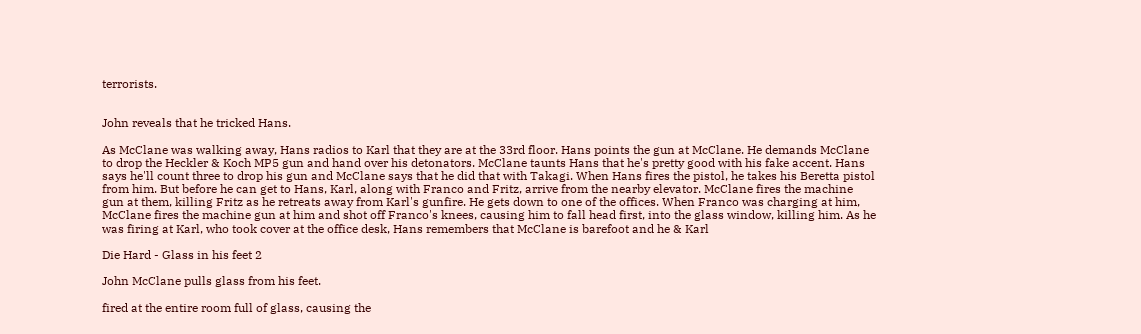terrorists.


John reveals that he tricked Hans.

As McClane was walking away, Hans radios to Karl that they are at the 33rd floor. Hans points the gun at McClane. He demands McClane to drop the Heckler & Koch MP5 gun and hand over his detonators. McClane taunts Hans that he's pretty good with his fake accent. Hans says he'll count three to drop his gun and McClane says that he did that with Takagi. When Hans fires the pistol, he takes his Beretta pistol from him. But before he can get to Hans, Karl, along with Franco and Fritz, arrive from the nearby elevator. McClane fires the machine gun at them, killing Fritz as he retreats away from Karl's gunfire. He gets down to one of the offices. When Franco was charging at him, McClane fires the machine gun at him and shot off Franco's knees, causing him to fall head first, into the glass window, killing him. As he was firing at Karl, who took cover at the office desk, Hans remembers that McClane is barefoot and he & Karl

Die Hard - Glass in his feet 2

John McClane pulls glass from his feet.

fired at the entire room full of glass, causing the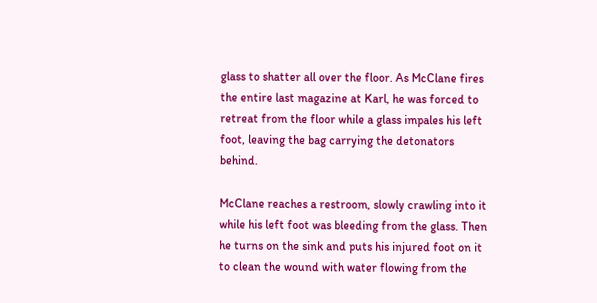glass to shatter all over the floor. As McClane fires the entire last magazine at Karl, he was forced to retreat from the floor while a glass impales his left foot, leaving the bag carrying the detonators behind.

McClane reaches a restroom, slowly crawling into it while his left foot was bleeding from the glass. Then he turns on the sink and puts his injured foot on it to clean the wound with water flowing from the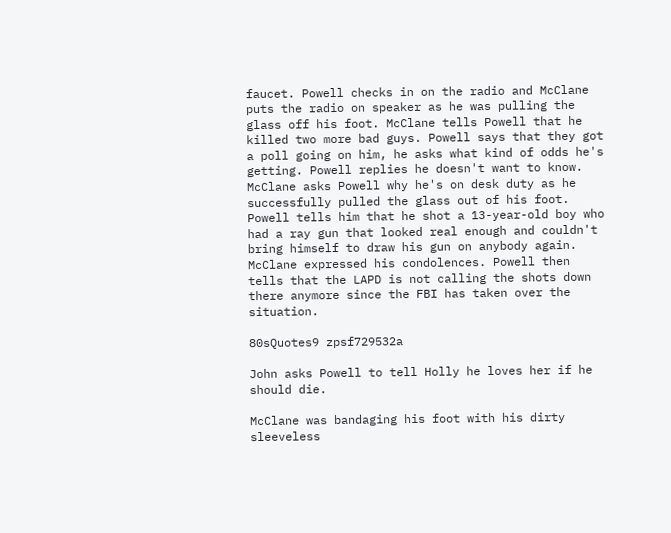faucet. Powell checks in on the radio and McClane puts the radio on speaker as he was pulling the glass off his foot. McClane tells Powell that he killed two more bad guys. Powell says that they got a poll going on him, he asks what kind of odds he's getting. Powell replies he doesn't want to know. McClane asks Powell why he's on desk duty as he successfully pulled the glass out of his foot. Powell tells him that he shot a 13-year-old boy who had a ray gun that looked real enough and couldn't bring himself to draw his gun on anybody again. McClane expressed his condolences. Powell then tells that the LAPD is not calling the shots down there anymore since the FBI has taken over the situation.

80sQuotes9 zpsf729532a

John asks Powell to tell Holly he loves her if he should die.

McClane was bandaging his foot with his dirty sleeveless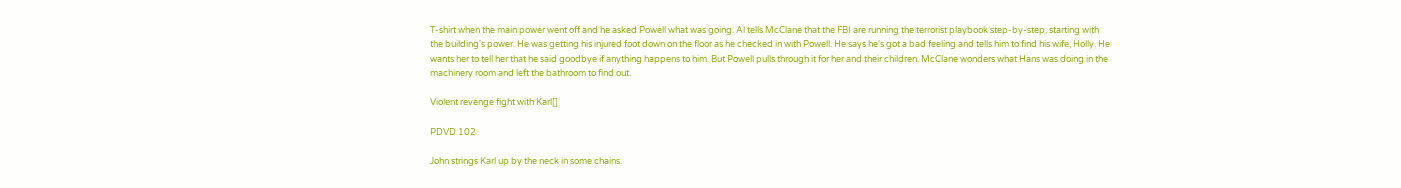T-shirt when the main power went off and he asked Powell what was going. Al tells McClane that the FBI are running the terrorist playbook step-by-step, starting with the building's power. He was getting his injured foot down on the floor as he checked in with Powell. He says he's got a bad feeling and tells him to find his wife, Holly. He wants her to tell her that he said goodbye if anything happens to him. But Powell pulls through it for her and their children. McClane wonders what Hans was doing in the machinery room and left the bathroom to find out.

Violent revenge fight with Karl[]

PDVD 102

John strings Karl up by the neck in some chains.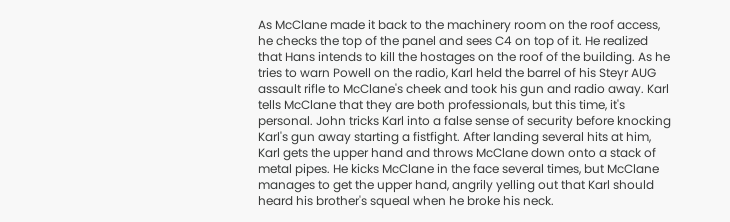As McClane made it back to the machinery room on the roof access, he checks the top of the panel and sees C4 on top of it. He realized that Hans intends to kill the hostages on the roof of the building. As he tries to warn Powell on the radio, Karl held the barrel of his Steyr AUG assault rifle to McClane's cheek and took his gun and radio away. Karl tells McClane that they are both professionals, but this time, it's personal. John tricks Karl into a false sense of security before knocking Karl's gun away starting a fistfight. After landing several hits at him, Karl gets the upper hand and throws McClane down onto a stack of metal pipes. He kicks McClane in the face several times, but McClane manages to get the upper hand, angrily yelling out that Karl should heard his brother's squeal when he broke his neck.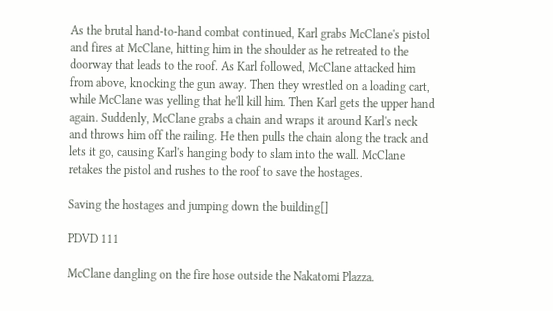As the brutal hand-to-hand combat continued, Karl grabs McClane's pistol and fires at McClane, hitting him in the shoulder as he retreated to the doorway that leads to the roof. As Karl followed, McClane attacked him from above, knocking the gun away. Then they wrestled on a loading cart, while McClane was yelling that he'll kill him. Then Karl gets the upper hand again. Suddenly, McClane grabs a chain and wraps it around Karl's neck and throws him off the railing. He then pulls the chain along the track and lets it go, causing Karl's hanging body to slam into the wall. McClane retakes the pistol and rushes to the roof to save the hostages.

Saving the hostages and jumping down the building[]

PDVD 111

McClane dangling on the fire hose outside the Nakatomi Plazza.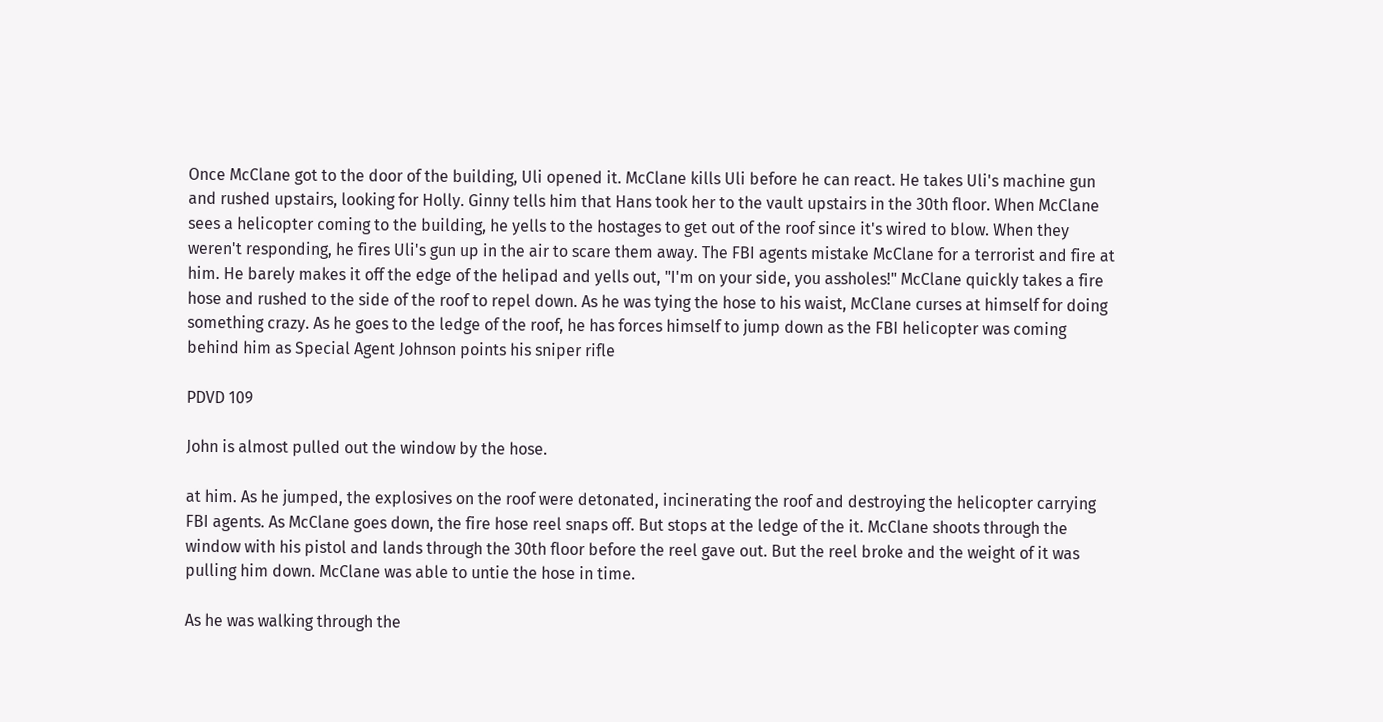Once McClane got to the door of the building, Uli opened it. McClane kills Uli before he can react. He takes Uli's machine gun and rushed upstairs, looking for Holly. Ginny tells him that Hans took her to the vault upstairs in the 30th floor. When McClane sees a helicopter coming to the building, he yells to the hostages to get out of the roof since it's wired to blow. When they weren't responding, he fires Uli's gun up in the air to scare them away. The FBI agents mistake McClane for a terrorist and fire at him. He barely makes it off the edge of the helipad and yells out, "I'm on your side, you assholes!" McClane quickly takes a fire hose and rushed to the side of the roof to repel down. As he was tying the hose to his waist, McClane curses at himself for doing something crazy. As he goes to the ledge of the roof, he has forces himself to jump down as the FBI helicopter was coming behind him as Special Agent Johnson points his sniper rifle

PDVD 109

John is almost pulled out the window by the hose.

at him. As he jumped, the explosives on the roof were detonated, incinerating the roof and destroying the helicopter carrying FBI agents. As McClane goes down, the fire hose reel snaps off. But stops at the ledge of the it. McClane shoots through the window with his pistol and lands through the 30th floor before the reel gave out. But the reel broke and the weight of it was pulling him down. McClane was able to untie the hose in time.

As he was walking through the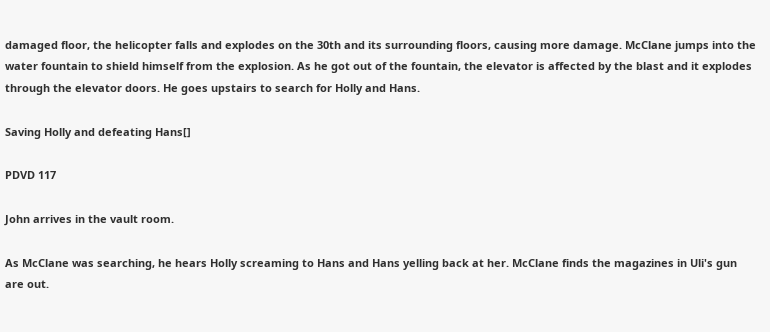damaged floor, the helicopter falls and explodes on the 30th and its surrounding floors, causing more damage. McClane jumps into the water fountain to shield himself from the explosion. As he got out of the fountain, the elevator is affected by the blast and it explodes through the elevator doors. He goes upstairs to search for Holly and Hans.

Saving Holly and defeating Hans[]

PDVD 117

John arrives in the vault room.

As McClane was searching, he hears Holly screaming to Hans and Hans yelling back at her. McClane finds the magazines in Uli's gun are out.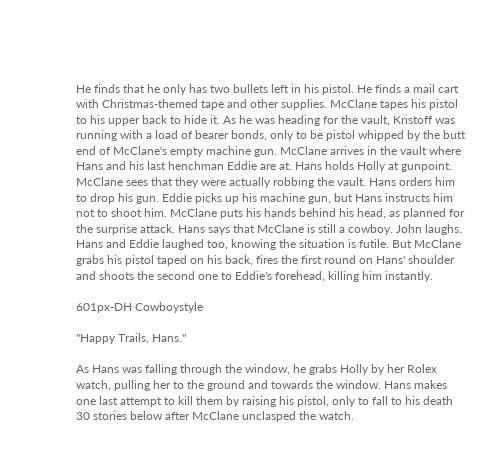He finds that he only has two bullets left in his pistol. He finds a mail cart with Christmas-themed tape and other supplies. McClane tapes his pistol to his upper back to hide it. As he was heading for the vault, Kristoff was running with a load of bearer bonds, only to be pistol whipped by the butt end of McClane's empty machine gun. McClane arrives in the vault where Hans and his last henchman Eddie are at. Hans holds Holly at gunpoint. McClane sees that they were actually robbing the vault. Hans orders him to drop his gun. Eddie picks up his machine gun, but Hans instructs him not to shoot him. McClane puts his hands behind his head, as planned for the surprise attack. Hans says that McClane is still a cowboy. John laughs. Hans and Eddie laughed too, knowing the situation is futile. But McClane grabs his pistol taped on his back, fires the first round on Hans' shoulder and shoots the second one to Eddie's forehead, killing him instantly.

601px-DH Cowboystyle

"Happy Trails, Hans."

As Hans was falling through the window, he grabs Holly by her Rolex watch, pulling her to the ground and towards the window. Hans makes one last attempt to kill them by raising his pistol, only to fall to his death 30 stories below after McClane unclasped the watch.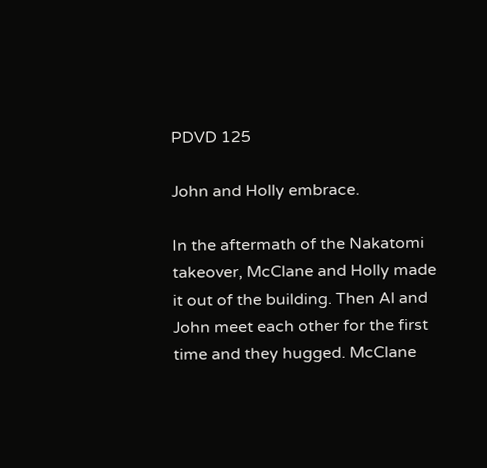PDVD 125

John and Holly embrace.

In the aftermath of the Nakatomi takeover, McClane and Holly made it out of the building. Then Al and John meet each other for the first time and they hugged. McClane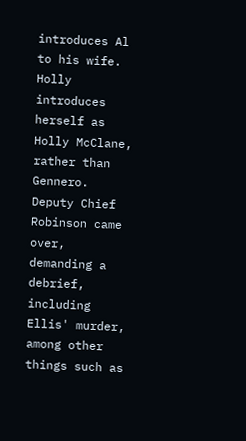introduces Al to his wife. Holly introduces herself as Holly McClane, rather than Gennero. Deputy Chief Robinson came over, demanding a debrief, including Ellis' murder, among other things such as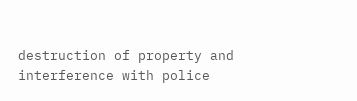destruction of property and interference with police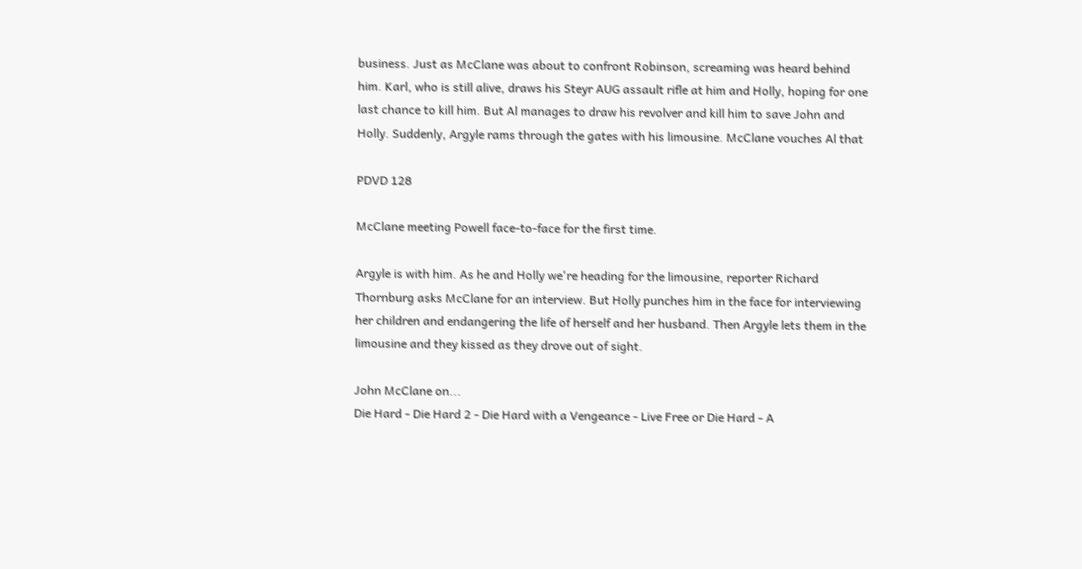business. Just as McClane was about to confront Robinson, screaming was heard behind him. Karl, who is still alive, draws his Steyr AUG assault rifle at him and Holly, hoping for one last chance to kill him. But Al manages to draw his revolver and kill him to save John and Holly. Suddenly, Argyle rams through the gates with his limousine. McClane vouches Al that

PDVD 128

McClane meeting Powell face-to-face for the first time.

Argyle is with him. As he and Holly we're heading for the limousine, reporter Richard Thornburg asks McClane for an interview. But Holly punches him in the face for interviewing her children and endangering the life of herself and her husband. Then Argyle lets them in the limousine and they kissed as they drove out of sight.

John McClane on...
Die Hard - Die Hard 2 - Die Hard with a Vengeance - Live Free or Die Hard - A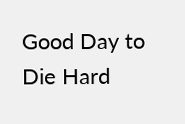Good Day to Die Hard